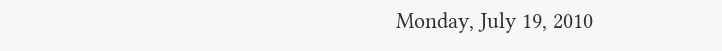Monday, July 19, 2010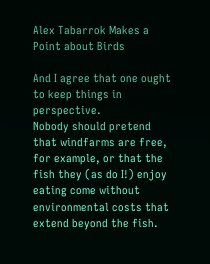Alex Tabarrok Makes a Point about Birds

And I agree that one ought to keep things in perspective.
Nobody should pretend that windfarms are free, for example, or that the fish they (as do I!) enjoy eating come without environmental costs that extend beyond the fish.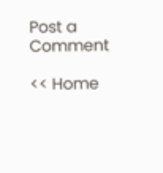Post a Comment

<< Home